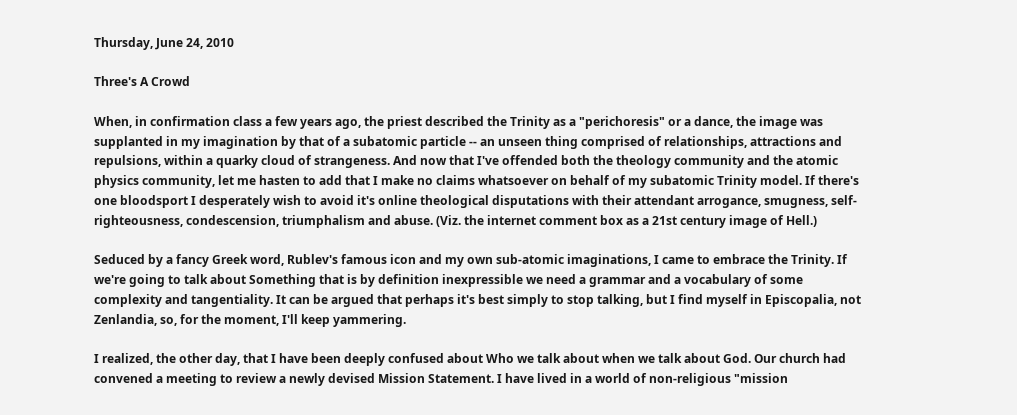Thursday, June 24, 2010

Three's A Crowd

When, in confirmation class a few years ago, the priest described the Trinity as a "perichoresis" or a dance, the image was supplanted in my imagination by that of a subatomic particle -- an unseen thing comprised of relationships, attractions and repulsions, within a quarky cloud of strangeness. And now that I've offended both the theology community and the atomic physics community, let me hasten to add that I make no claims whatsoever on behalf of my subatomic Trinity model. If there's one bloodsport I desperately wish to avoid it's online theological disputations with their attendant arrogance, smugness, self-righteousness, condescension, triumphalism and abuse. (Viz. the internet comment box as a 21st century image of Hell.)

Seduced by a fancy Greek word, Rublev's famous icon and my own sub-atomic imaginations, I came to embrace the Trinity. If we're going to talk about Something that is by definition inexpressible we need a grammar and a vocabulary of some complexity and tangentiality. It can be argued that perhaps it's best simply to stop talking, but I find myself in Episcopalia, not Zenlandia, so, for the moment, I'll keep yammering.

I realized, the other day, that I have been deeply confused about Who we talk about when we talk about God. Our church had convened a meeting to review a newly devised Mission Statement. I have lived in a world of non-religious "mission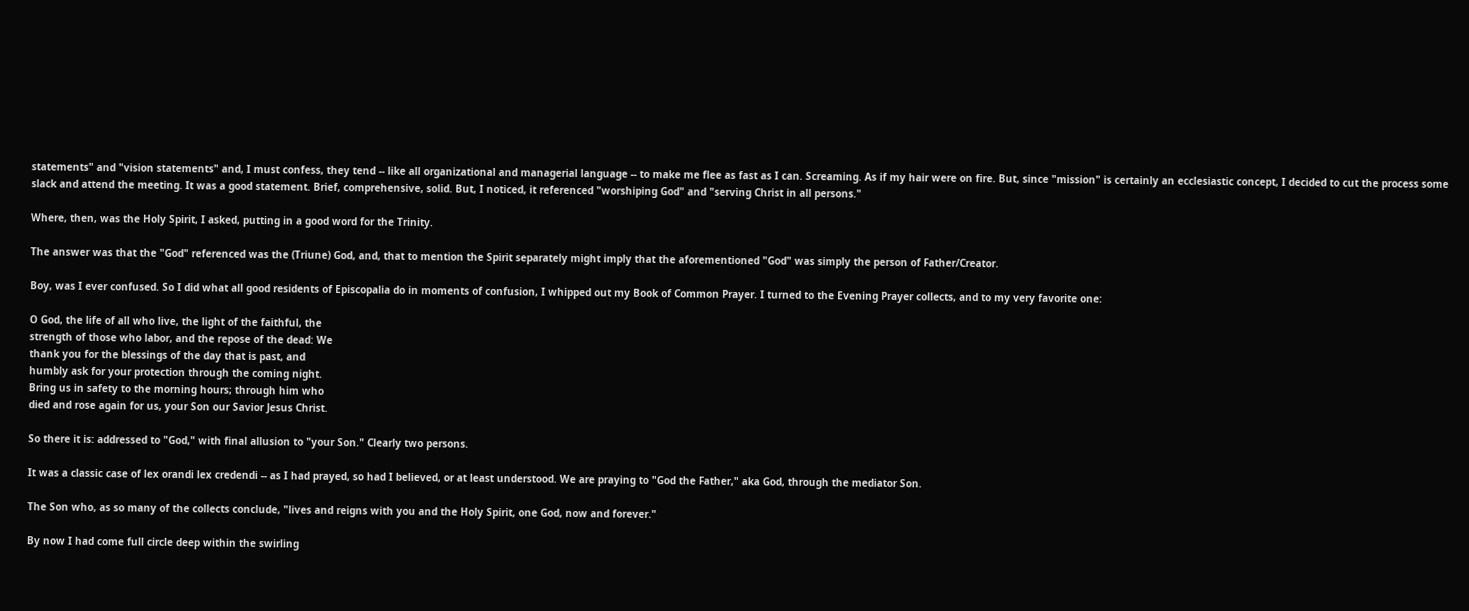statements" and "vision statements" and, I must confess, they tend -- like all organizational and managerial language -- to make me flee as fast as I can. Screaming. As if my hair were on fire. But, since "mission" is certainly an ecclesiastic concept, I decided to cut the process some slack and attend the meeting. It was a good statement. Brief, comprehensive, solid. But, I noticed, it referenced "worshiping God" and "serving Christ in all persons."

Where, then, was the Holy Spirit, I asked, putting in a good word for the Trinity.

The answer was that the "God" referenced was the (Triune) God, and, that to mention the Spirit separately might imply that the aforementioned "God" was simply the person of Father/Creator.

Boy, was I ever confused. So I did what all good residents of Episcopalia do in moments of confusion, I whipped out my Book of Common Prayer. I turned to the Evening Prayer collects, and to my very favorite one:

O God, the life of all who live, the light of the faithful, the
strength of those who labor, and the repose of the dead: We
thank you for the blessings of the day that is past, and
humbly ask for your protection through the coming night.
Bring us in safety to the morning hours; through him who
died and rose again for us, your Son our Savior Jesus Christ.

So there it is: addressed to "God," with final allusion to "your Son." Clearly two persons.

It was a classic case of lex orandi lex credendi -- as I had prayed, so had I believed, or at least understood. We are praying to "God the Father," aka God, through the mediator Son.

The Son who, as so many of the collects conclude, "lives and reigns with you and the Holy Spirit, one God, now and forever."

By now I had come full circle deep within the swirling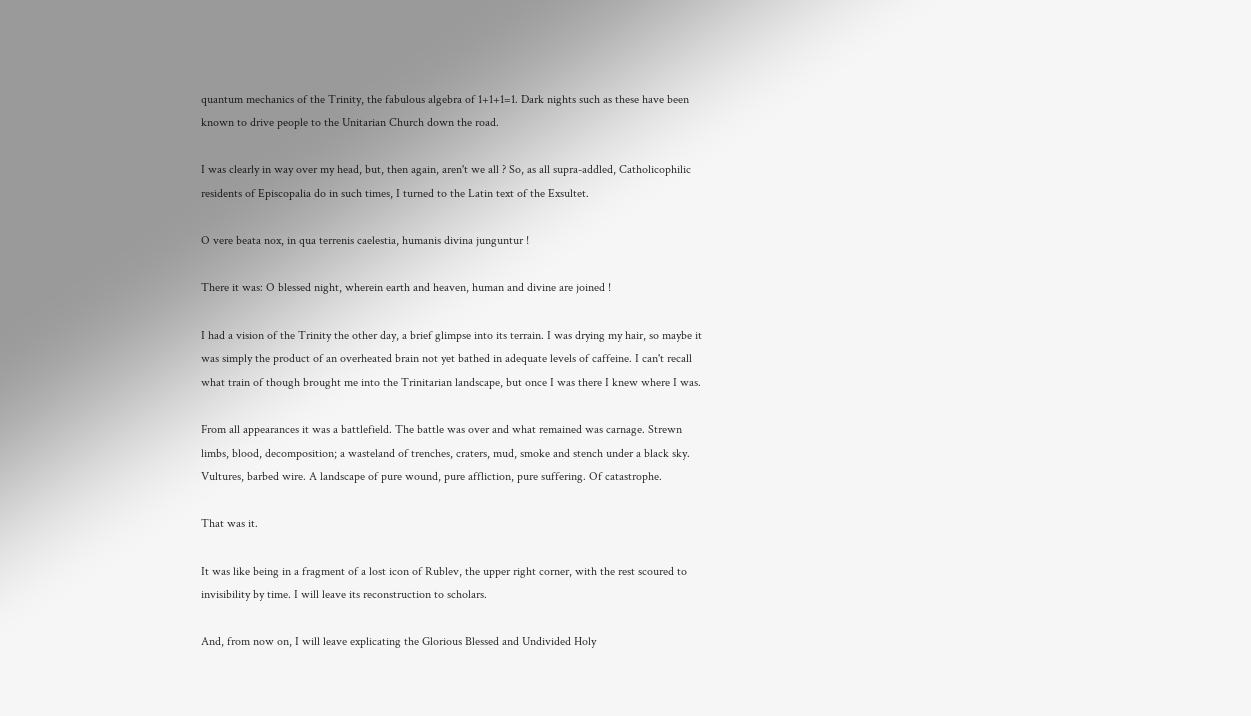quantum mechanics of the Trinity, the fabulous algebra of 1+1+1=1. Dark nights such as these have been known to drive people to the Unitarian Church down the road.

I was clearly in way over my head, but, then again, aren't we all ? So, as all supra-addled, Catholicophilic residents of Episcopalia do in such times, I turned to the Latin text of the Exsultet.

O vere beata nox, in qua terrenis caelestia, humanis divina junguntur !

There it was: O blessed night, wherein earth and heaven, human and divine are joined !

I had a vision of the Trinity the other day, a brief glimpse into its terrain. I was drying my hair, so maybe it was simply the product of an overheated brain not yet bathed in adequate levels of caffeine. I can't recall what train of though brought me into the Trinitarian landscape, but once I was there I knew where I was.

From all appearances it was a battlefield. The battle was over and what remained was carnage. Strewn limbs, blood, decomposition; a wasteland of trenches, craters, mud, smoke and stench under a black sky. Vultures, barbed wire. A landscape of pure wound, pure affliction, pure suffering. Of catastrophe.

That was it.

It was like being in a fragment of a lost icon of Rublev, the upper right corner, with the rest scoured to invisibility by time. I will leave its reconstruction to scholars.

And, from now on, I will leave explicating the Glorious Blessed and Undivided Holy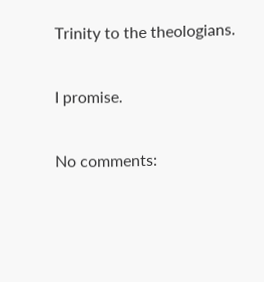Trinity to the theologians.

I promise.

No comments: